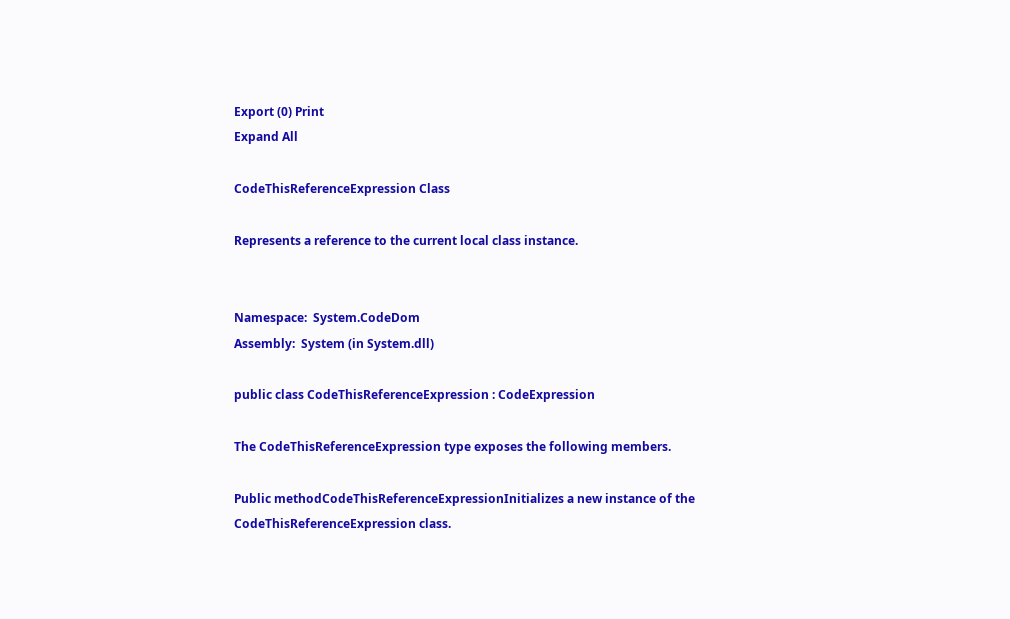Export (0) Print
Expand All

CodeThisReferenceExpression Class

Represents a reference to the current local class instance.


Namespace:  System.CodeDom
Assembly:  System (in System.dll)

public class CodeThisReferenceExpression : CodeExpression

The CodeThisReferenceExpression type exposes the following members.

Public methodCodeThisReferenceExpressionInitializes a new instance of the CodeThisReferenceExpression class.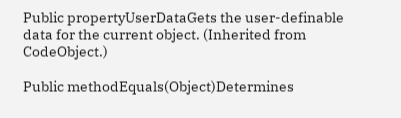Public propertyUserDataGets the user-definable data for the current object. (Inherited from CodeObject.)

Public methodEquals(Object)Determines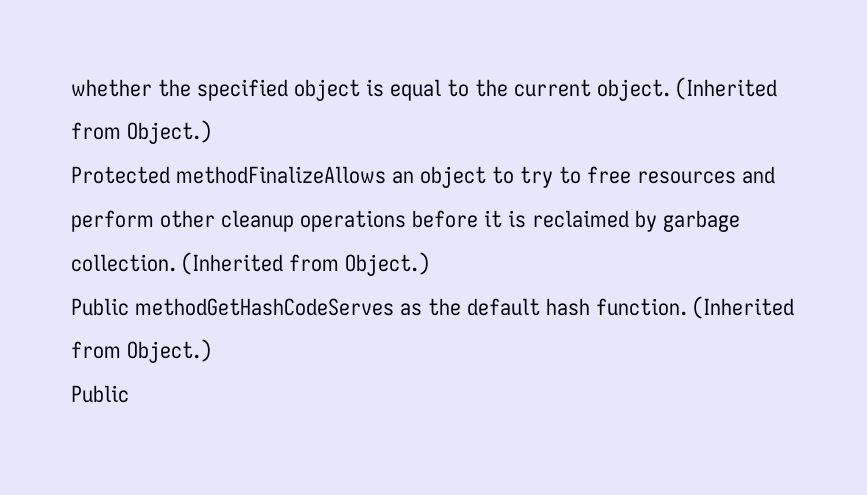whether the specified object is equal to the current object. (Inherited from Object.)
Protected methodFinalizeAllows an object to try to free resources and perform other cleanup operations before it is reclaimed by garbage collection. (Inherited from Object.)
Public methodGetHashCodeServes as the default hash function. (Inherited from Object.)
Public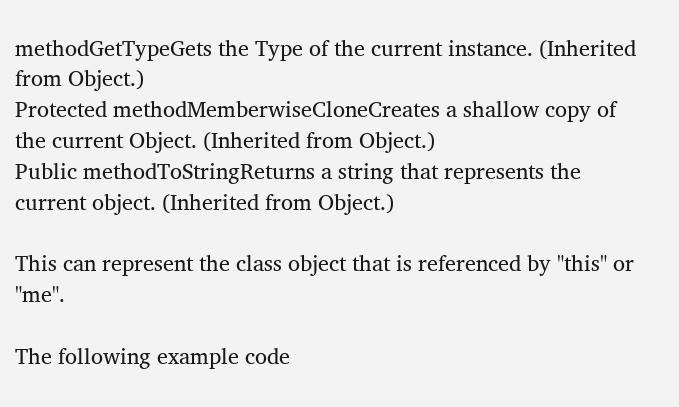methodGetTypeGets the Type of the current instance. (Inherited from Object.)
Protected methodMemberwiseCloneCreates a shallow copy of the current Object. (Inherited from Object.)
Public methodToStringReturns a string that represents the current object. (Inherited from Object.)

This can represent the class object that is referenced by "this" or "me".

The following example code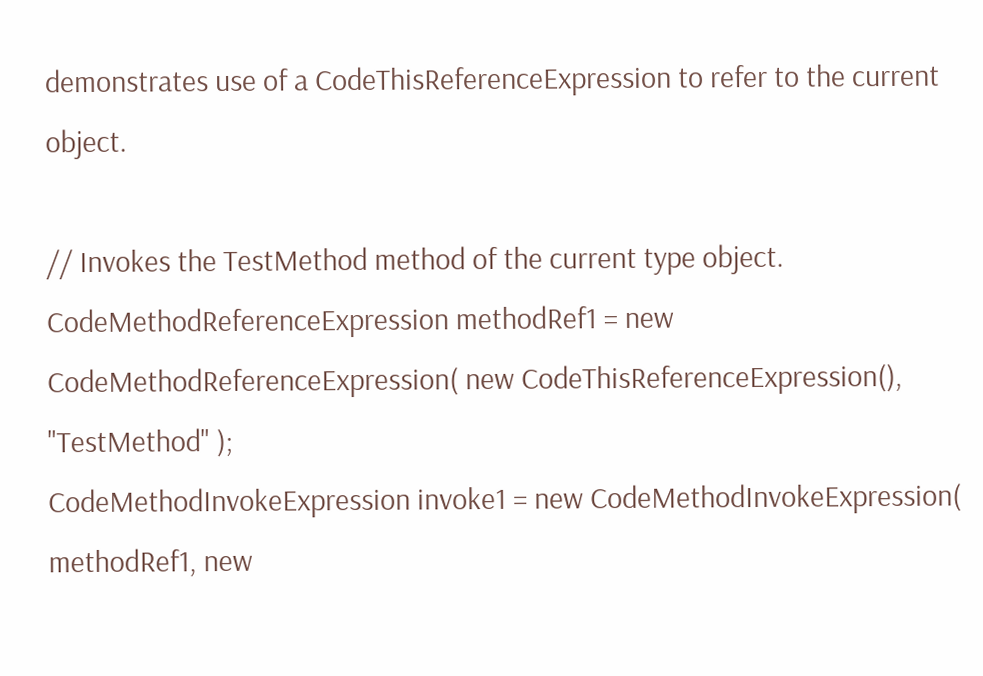demonstrates use of a CodeThisReferenceExpression to refer to the current object.

// Invokes the TestMethod method of the current type object.
CodeMethodReferenceExpression methodRef1 = new CodeMethodReferenceExpression( new CodeThisReferenceExpression(), "TestMethod" );
CodeMethodInvokeExpression invoke1 = new CodeMethodInvokeExpression( methodRef1, new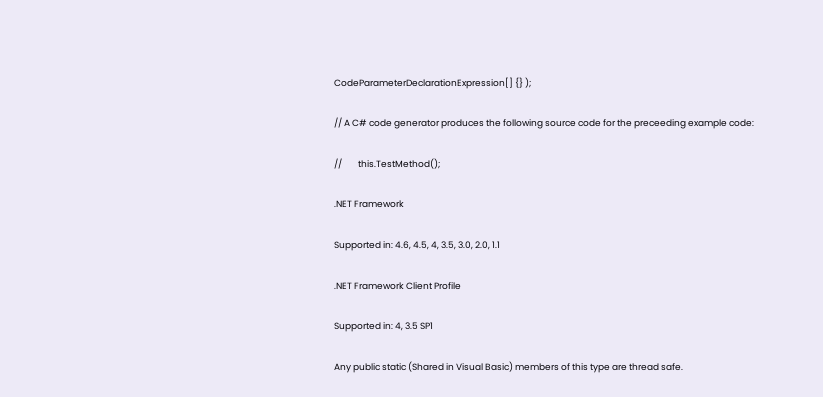CodeParameterDeclarationExpression[] {} );

// A C# code generator produces the following source code for the preceeding example code:

//        this.TestMethod();

.NET Framework

Supported in: 4.6, 4.5, 4, 3.5, 3.0, 2.0, 1.1

.NET Framework Client Profile

Supported in: 4, 3.5 SP1

Any public static (Shared in Visual Basic) members of this type are thread safe.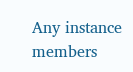Any instance members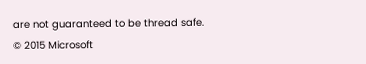are not guaranteed to be thread safe.
© 2015 Microsoft